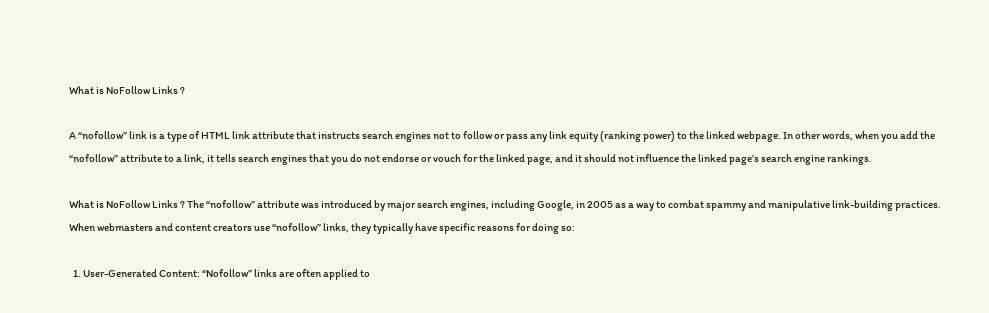What is NoFollow Links ?

A “nofollow” link is a type of HTML link attribute that instructs search engines not to follow or pass any link equity (ranking power) to the linked webpage. In other words, when you add the “nofollow” attribute to a link, it tells search engines that you do not endorse or vouch for the linked page, and it should not influence the linked page’s search engine rankings.

What is NoFollow Links ? The “nofollow” attribute was introduced by major search engines, including Google, in 2005 as a way to combat spammy and manipulative link-building practices. When webmasters and content creators use “nofollow” links, they typically have specific reasons for doing so:

  1. User-Generated Content: “Nofollow” links are often applied to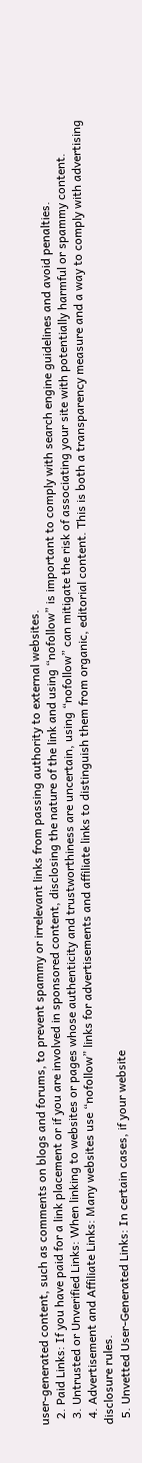user-generated content, such as comments on blogs and forums, to prevent spammy or irrelevant links from passing authority to external websites.
  2. Paid Links: If you have paid for a link placement or if you are involved in sponsored content, disclosing the nature of the link and using “nofollow” is important to comply with search engine guidelines and avoid penalties.
  3. Untrusted or Unverified Links: When linking to websites or pages whose authenticity and trustworthiness are uncertain, using “nofollow” can mitigate the risk of associating your site with potentially harmful or spammy content.
  4. Advertisement and Affiliate Links: Many websites use “nofollow” links for advertisements and affiliate links to distinguish them from organic, editorial content. This is both a transparency measure and a way to comply with advertising disclosure rules.
  5. Unvetted User-Generated Links: In certain cases, if your website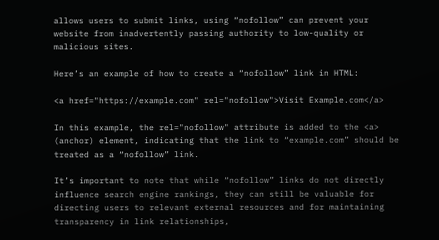allows users to submit links, using “nofollow” can prevent your website from inadvertently passing authority to low-quality or malicious sites.

Here’s an example of how to create a “nofollow” link in HTML:

<a href="https://example.com" rel="nofollow">Visit Example.com</a>

In this example, the rel="nofollow" attribute is added to the <a> (anchor) element, indicating that the link to “example.com” should be treated as a “nofollow” link.

It’s important to note that while “nofollow” links do not directly influence search engine rankings, they can still be valuable for directing users to relevant external resources and for maintaining transparency in link relationships,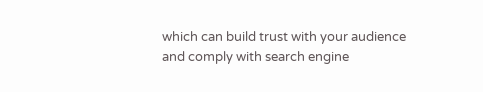which can build trust with your audience and comply with search engine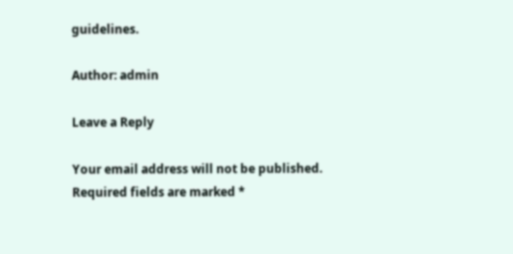guidelines.

Author: admin

Leave a Reply

Your email address will not be published. Required fields are marked *